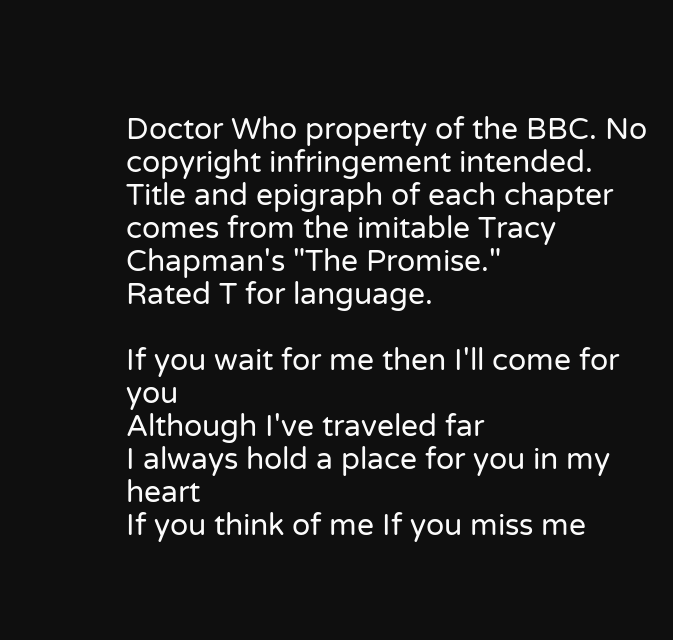Doctor Who property of the BBC. No copyright infringement intended.
Title and epigraph of each chapter comes from the imitable Tracy Chapman's "The Promise."
Rated T for language.

If you wait for me then I'll come for you
Although I've traveled far
I always hold a place for you in my heart
If you think of me If you miss me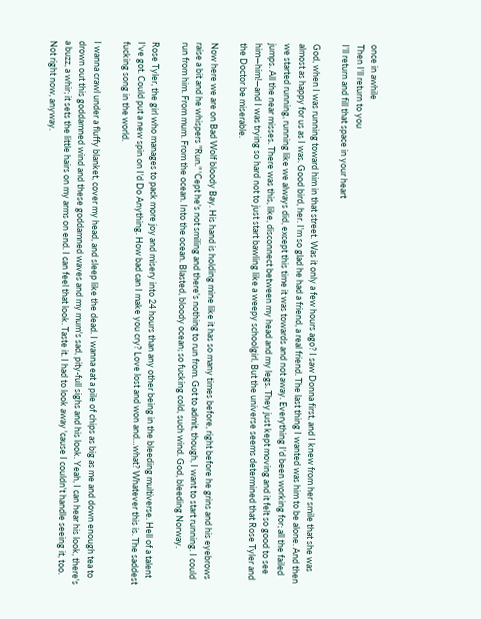once in awhile
Then I'll return to you
I'll return and fill that space in your heart

God, when I was running toward him in that street. Was it only a few hours ago? I saw Donna first, and I knew from her smile that she was almost as happy for us as I was. Good bird, her. I'm so glad he had a friend, a real friend. The last thing I wanted was him to be alone. And then we started running, running like we always did, except this time it was towards and not away. Everything I'd been working for; all the failed jumps. All the near misses. There was this, like, disconnect between my head and my legs. They just kept moving and it felt so good to see him—him!—and I was trying so hard not to just start bawling like a weepy schoolgirl. But the universe seems determined that Rose Tyler and the Doctor be miserable.

Now here we are on Bad Wolf bloody Bay. His hand is holding mine like it has so many times before, right before he grins and his eyebrows raise a bit and he whispers "Run." 'Cept he's not smiling and there's nothing to run from. Got to admit, though, I want to start running. I could run from him. From mum. From the ocean. Into the ocean. Blasted, bloody ocean; so fucking cold, such wind. God, bleeding Norway.

Rose Tyler, the girl who manages to pack more joy and misery into 24 hours than any other being in the bleeding multiverse. Hell of a talent I've got. Could put a new spin on I'd Do Anything. How bad can I make you cry? Love lost and won and…what? Whatever this is. The saddest fucking song in the world.

I wanna crawl under a fluffy blanket, cover my head, and sleep like the dead. I wanna eat a pile of chips as big as me and down enough tea to drown out this goddamned wind and these goddamned waves and my mum's sad, pity-full sighs and his look. Yeah, I can hear his look, there's a buzz, a whir; it sets the little hairs on my arms on end. I can feel that look. Taste it. I had to look away 'cause I couldn't handle seeing it, too. Not right now, anyway.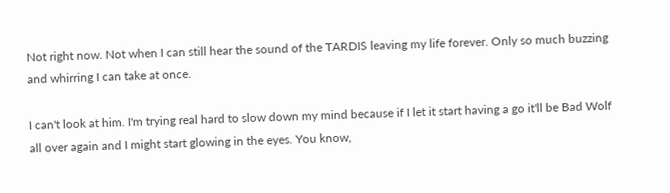Not right now. Not when I can still hear the sound of the TARDIS leaving my life forever. Only so much buzzing and whirring I can take at once.

I can't look at him. I'm trying real hard to slow down my mind because if I let it start having a go it'll be Bad Wolf all over again and I might start glowing in the eyes. You know,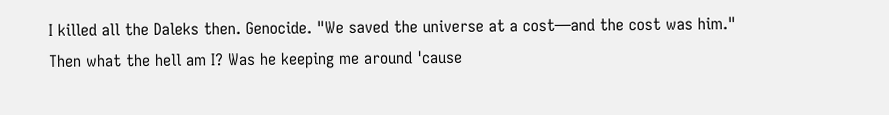I killed all the Daleks then. Genocide. "We saved the universe at a cost—and the cost was him." Then what the hell am I? Was he keeping me around 'cause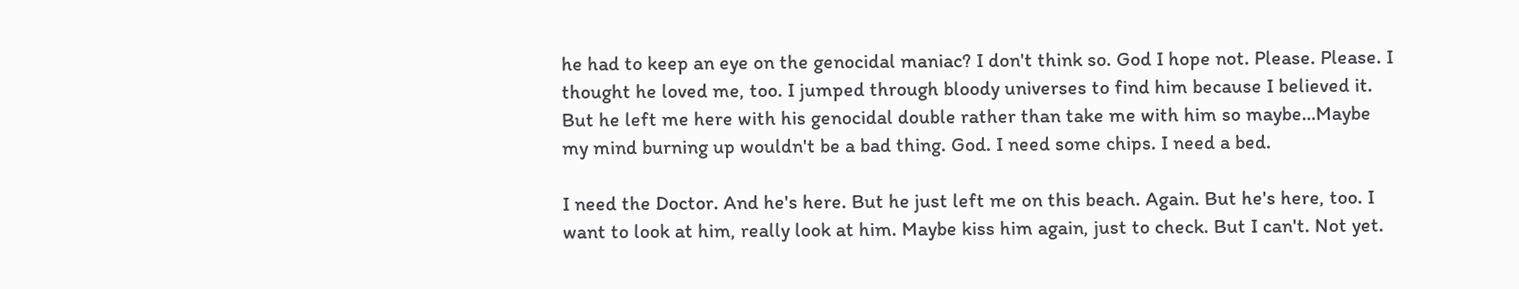he had to keep an eye on the genocidal maniac? I don't think so. God I hope not. Please. Please. I thought he loved me, too. I jumped through bloody universes to find him because I believed it. But he left me here with his genocidal double rather than take me with him so maybe…Maybe my mind burning up wouldn't be a bad thing. God. I need some chips. I need a bed.

I need the Doctor. And he's here. But he just left me on this beach. Again. But he's here, too. I want to look at him, really look at him. Maybe kiss him again, just to check. But I can't. Not yet.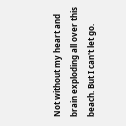Not without my heart and brain exploding all over this beach. But I can't let go.